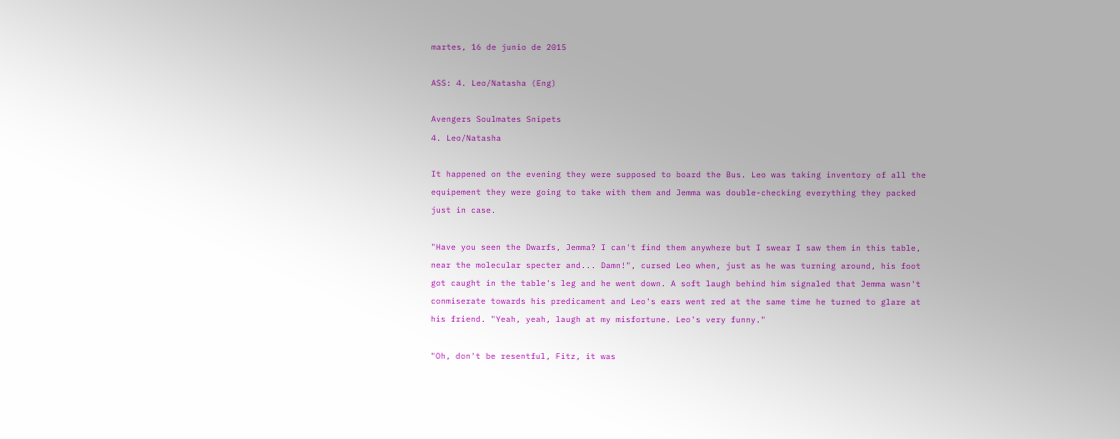martes, 16 de junio de 2015

ASS: 4. Leo/Natasha (Eng)

Avengers Soulmates Snipets
4. Leo/Natasha

It happened on the evening they were supposed to board the Bus. Leo was taking inventory of all the equipement they were going to take with them and Jemma was double-checking everything they packed just in case.

"Have you seen the Dwarfs, Jemma? I can't find them anywhere but I swear I saw them in this table, near the molecular specter and... Damn!", cursed Leo when, just as he was turning around, his foot got caught in the table's leg and he went down. A soft laugh behind him signaled that Jemma wasn't conmiserate towards his predicament and Leo's ears went red at the same time he turned to glare at his friend. "Yeah, yeah, laugh at my misfortune. Leo's very funny."

"Oh, don't be resentful, Fitz, it was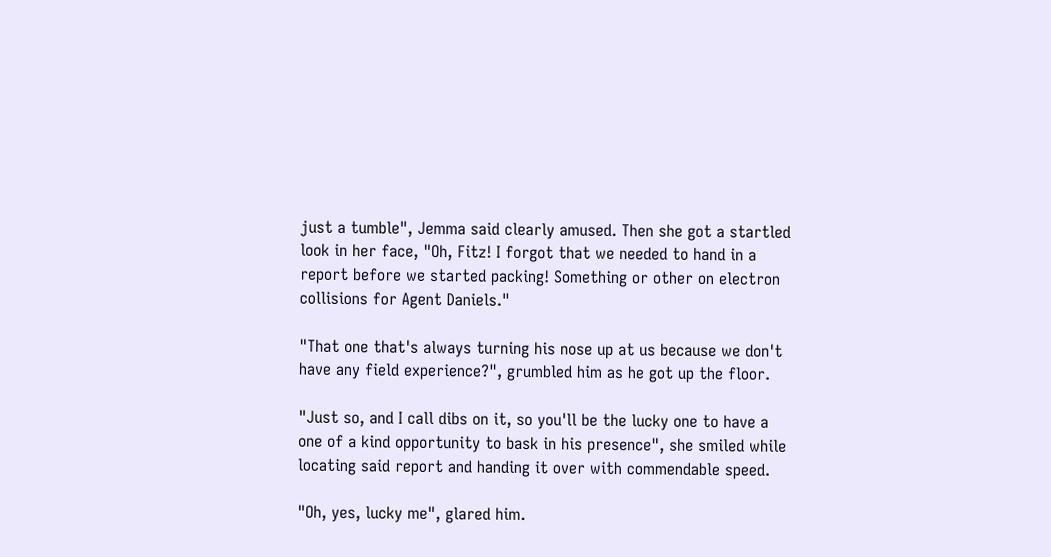just a tumble", Jemma said clearly amused. Then she got a startled look in her face, "Oh, Fitz! I forgot that we needed to hand in a report before we started packing! Something or other on electron collisions for Agent Daniels."

"That one that's always turning his nose up at us because we don't have any field experience?", grumbled him as he got up the floor.

"Just so, and I call dibs on it, so you'll be the lucky one to have a one of a kind opportunity to bask in his presence", she smiled while locating said report and handing it over with commendable speed.

"Oh, yes, lucky me", glared him.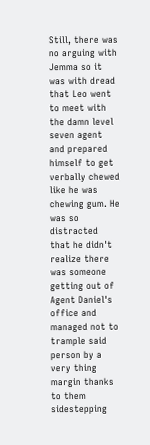Still, there was no arguing with Jemma so it was with dread that Leo went to meet with the damn level seven agent and prepared himself to get verbally chewed like he was chewing gum. He was so distracted that he didn't realize there was someone getting out of Agent Daniel's office and managed not to trample said person by a very thing margin thanks to them sidestepping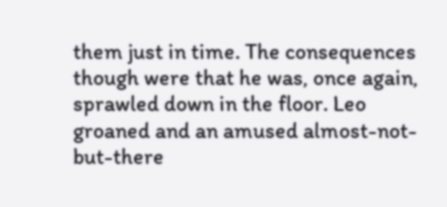them just in time. The consequences though were that he was, once again, sprawled down in the floor. Leo groaned and an amused almost-not-but-there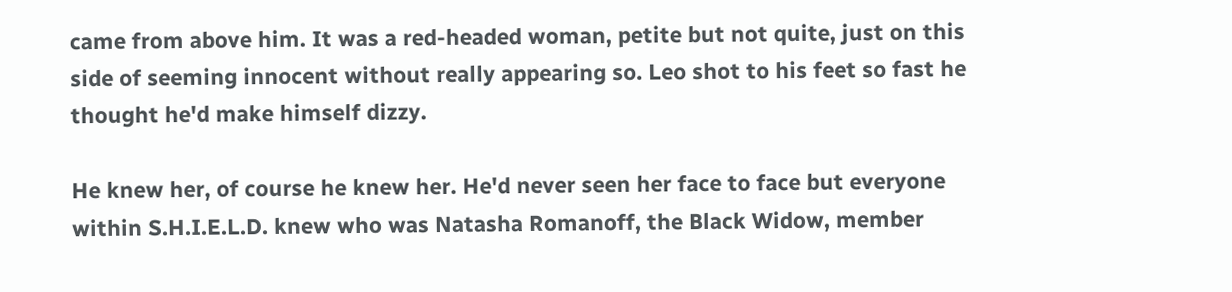came from above him. It was a red-headed woman, petite but not quite, just on this side of seeming innocent without really appearing so. Leo shot to his feet so fast he thought he'd make himself dizzy.

He knew her, of course he knew her. He'd never seen her face to face but everyone within S.H.I.E.L.D. knew who was Natasha Romanoff, the Black Widow, member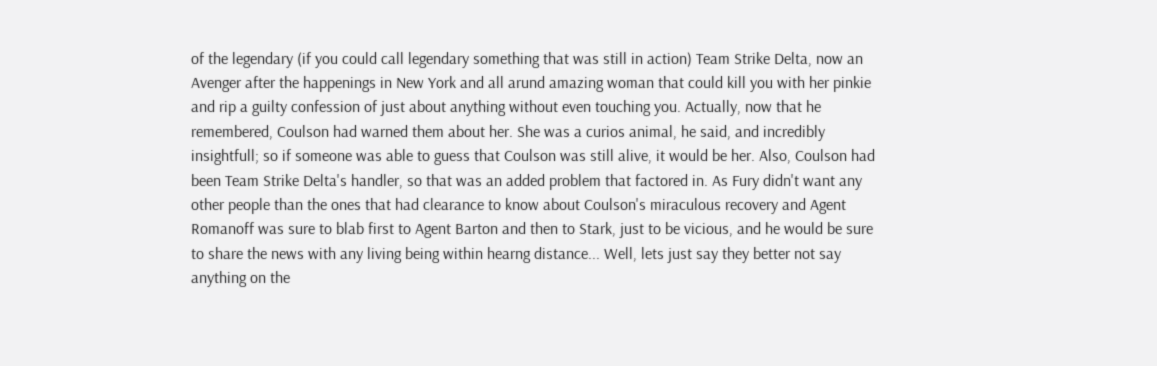of the legendary (if you could call legendary something that was still in action) Team Strike Delta, now an Avenger after the happenings in New York and all arund amazing woman that could kill you with her pinkie and rip a guilty confession of just about anything without even touching you. Actually, now that he remembered, Coulson had warned them about her. She was a curios animal, he said, and incredibly insightfull; so if someone was able to guess that Coulson was still alive, it would be her. Also, Coulson had been Team Strike Delta's handler, so that was an added problem that factored in. As Fury didn't want any other people than the ones that had clearance to know about Coulson's miraculous recovery and Agent Romanoff was sure to blab first to Agent Barton and then to Stark, just to be vicious, and he would be sure to share the news with any living being within hearng distance... Well, lets just say they better not say anything on the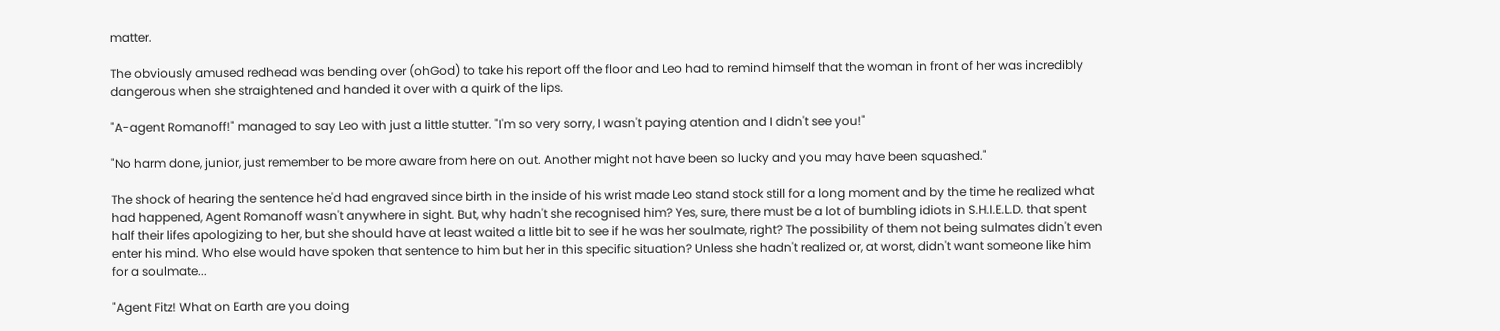matter.

The obviously amused redhead was bending over (ohGod) to take his report off the floor and Leo had to remind himself that the woman in front of her was incredibly dangerous when she straightened and handed it over with a quirk of the lips.

"A-agent Romanoff!" managed to say Leo with just a little stutter. "I'm so very sorry, I wasn't paying atention and I didn't see you!"

"No harm done, junior, just remember to be more aware from here on out. Another might not have been so lucky and you may have been squashed."

The shock of hearing the sentence he'd had engraved since birth in the inside of his wrist made Leo stand stock still for a long moment and by the time he realized what had happened, Agent Romanoff wasn't anywhere in sight. But, why hadn't she recognised him? Yes, sure, there must be a lot of bumbling idiots in S.H.I.E.L.D. that spent half their lifes apologizing to her, but she should have at least waited a little bit to see if he was her soulmate, right? The possibility of them not being sulmates didn't even enter his mind. Who else would have spoken that sentence to him but her in this specific situation? Unless she hadn't realized or, at worst, didn't want someone like him for a soulmate...

"Agent Fitz! What on Earth are you doing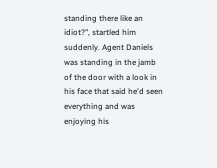standing there like an idiot?", startled him suddenly. Agent Daniels was standing in the jamb of the door with a look in his face that said he'd seen everything and was enjoying his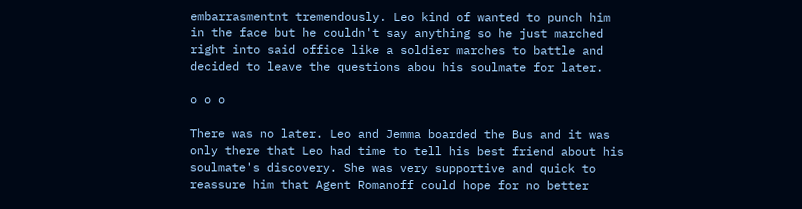embarrasmentnt tremendously. Leo kind of wanted to punch him in the face but he couldn't say anything so he just marched right into said office like a soldier marches to battle and decided to leave the questions abou his soulmate for later.

o o o

There was no later. Leo and Jemma boarded the Bus and it was only there that Leo had time to tell his best friend about his soulmate's discovery. She was very supportive and quick to reassure him that Agent Romanoff could hope for no better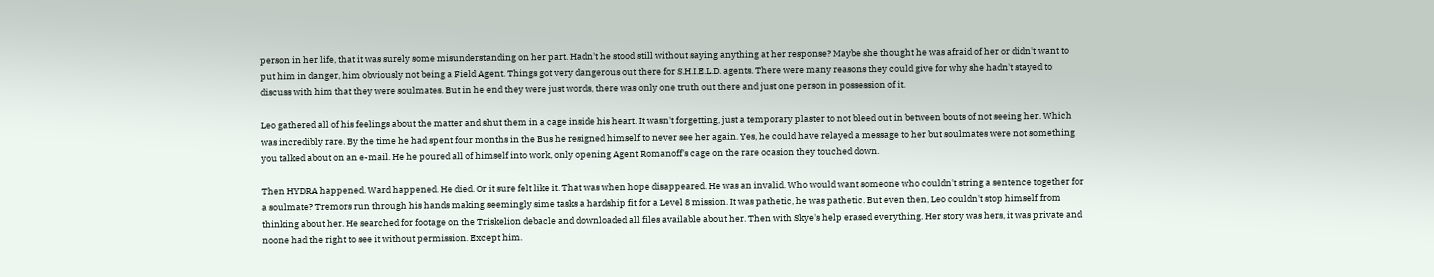person in her life, that it was surely some misunderstanding on her part. Hadn't he stood still without saying anything at her response? Maybe she thought he was afraid of her or didn't want to put him in danger, him obviously not being a Field Agent. Things got very dangerous out there for S.H.I.E.L.D. agents. There were many reasons they could give for why she hadn't stayed to discuss with him that they were soulmates. But in he end they were just words, there was only one truth out there and just one person in possession of it.

Leo gathered all of his feelings about the matter and shut them in a cage inside his heart. It wasn't forgetting, just a temporary plaster to not bleed out in between bouts of not seeing her. Which was incredibly rare. By the time he had spent four months in the Bus he resigned himself to never see her again. Yes, he could have relayed a message to her but soulmates were not something you talked about on an e-mail. He he poured all of himself into work, only opening Agent Romanoff's cage on the rare ocasion they touched down.

Then HYDRA happened. Ward happened. He died. Or it sure felt like it. That was when hope disappeared. He was an invalid. Who would want someone who couldn't string a sentence together for a soulmate? Tremors run through his hands making seemingly sime tasks a hardship fit for a Level 8 mission. It was pathetic, he was pathetic. But even then, Leo couldn't stop himself from thinking about her. He searched for footage on the Triskelion debacle and downloaded all files available about her. Then with Skye's help erased everything. Her story was hers, it was private and noone had the right to see it without permission. Except him.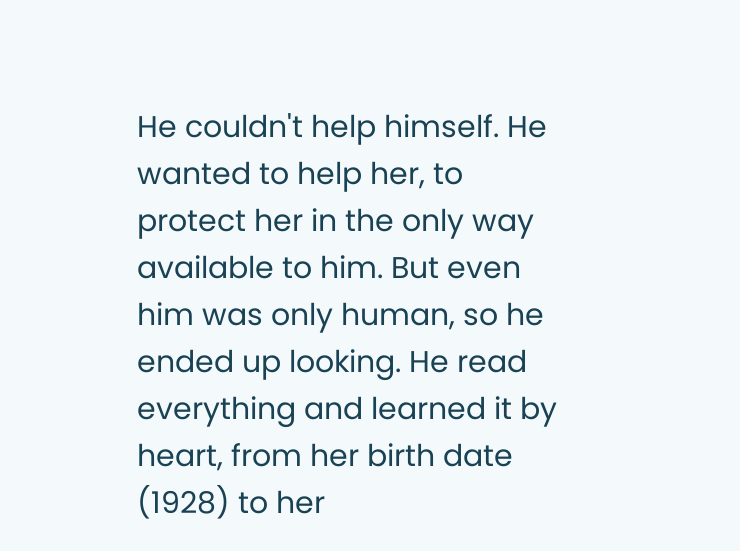He couldn't help himself. He wanted to help her, to protect her in the only way available to him. But even him was only human, so he ended up looking. He read everything and learned it by heart, from her birth date (1928) to her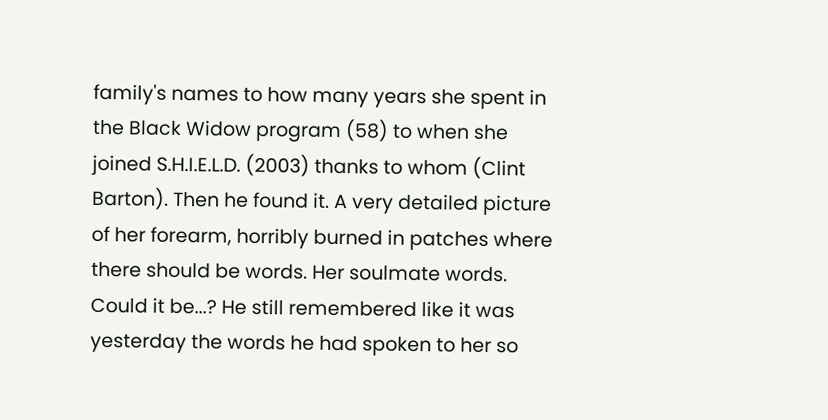family's names to how many years she spent in the Black Widow program (58) to when she joined S.H.I.E.L.D. (2003) thanks to whom (Clint Barton). Then he found it. A very detailed picture of her forearm, horribly burned in patches where there should be words. Her soulmate words. Could it be...? He still remembered like it was yesterday the words he had spoken to her so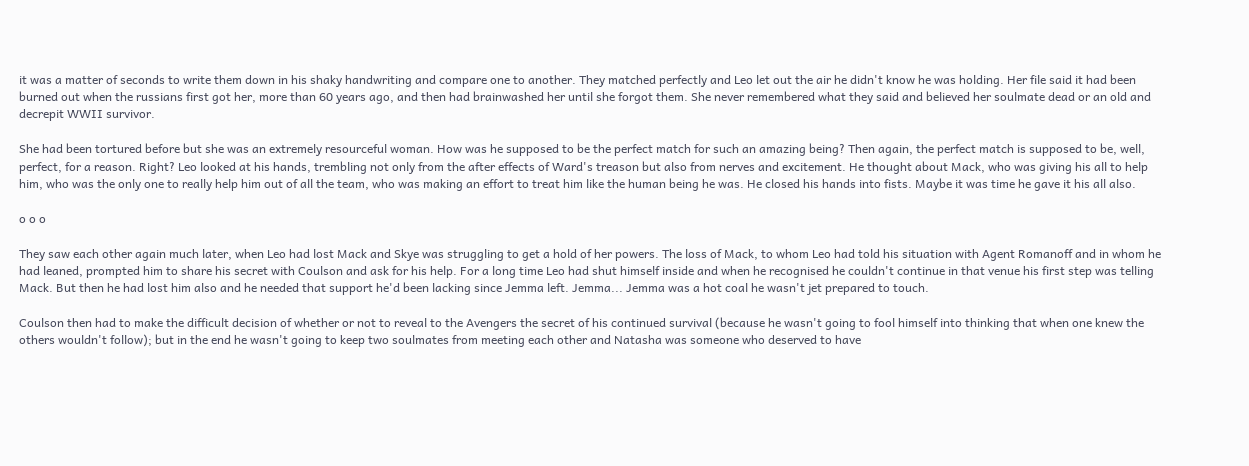it was a matter of seconds to write them down in his shaky handwriting and compare one to another. They matched perfectly and Leo let out the air he didn't know he was holding. Her file said it had been burned out when the russians first got her, more than 60 years ago, and then had brainwashed her until she forgot them. She never remembered what they said and believed her soulmate dead or an old and decrepit WWII survivor.

She had been tortured before but she was an extremely resourceful woman. How was he supposed to be the perfect match for such an amazing being? Then again, the perfect match is supposed to be, well, perfect, for a reason. Right? Leo looked at his hands, trembling not only from the after effects of Ward's treason but also from nerves and excitement. He thought about Mack, who was giving his all to help him, who was the only one to really help him out of all the team, who was making an effort to treat him like the human being he was. He closed his hands into fists. Maybe it was time he gave it his all also.

o o o

They saw each other again much later, when Leo had lost Mack and Skye was struggling to get a hold of her powers. The loss of Mack, to whom Leo had told his situation with Agent Romanoff and in whom he had leaned, prompted him to share his secret with Coulson and ask for his help. For a long time Leo had shut himself inside and when he recognised he couldn't continue in that venue his first step was telling Mack. But then he had lost him also and he needed that support he'd been lacking since Jemma left. Jemma... Jemma was a hot coal he wasn't jet prepared to touch.

Coulson then had to make the difficult decision of whether or not to reveal to the Avengers the secret of his continued survival (because he wasn't going to fool himself into thinking that when one knew the others wouldn't follow); but in the end he wasn't going to keep two soulmates from meeting each other and Natasha was someone who deserved to have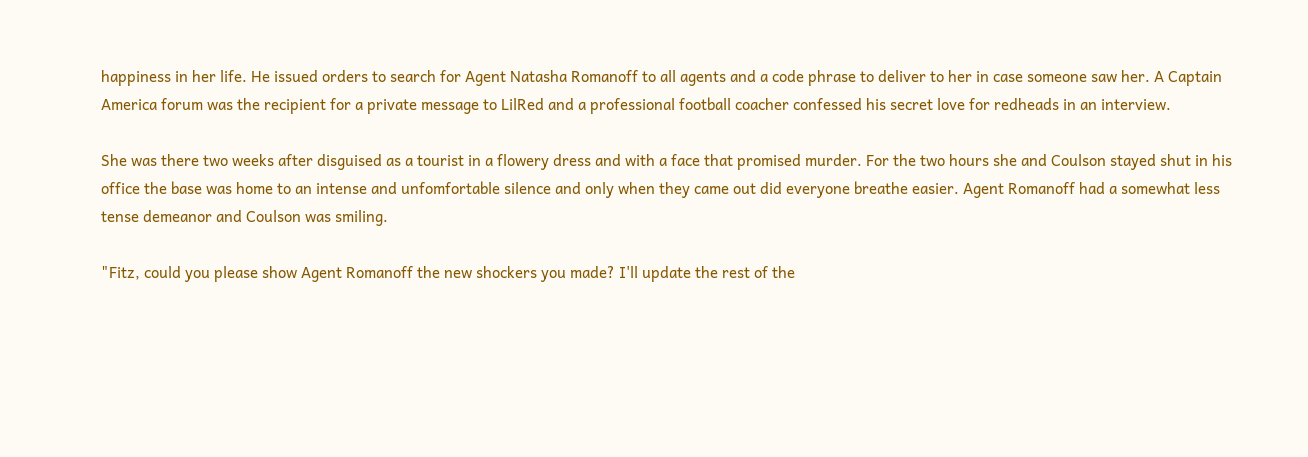happiness in her life. He issued orders to search for Agent Natasha Romanoff to all agents and a code phrase to deliver to her in case someone saw her. A Captain America forum was the recipient for a private message to LilRed and a professional football coacher confessed his secret love for redheads in an interview.

She was there two weeks after disguised as a tourist in a flowery dress and with a face that promised murder. For the two hours she and Coulson stayed shut in his office the base was home to an intense and unfomfortable silence and only when they came out did everyone breathe easier. Agent Romanoff had a somewhat less tense demeanor and Coulson was smiling.

"Fitz, could you please show Agent Romanoff the new shockers you made? I'll update the rest of the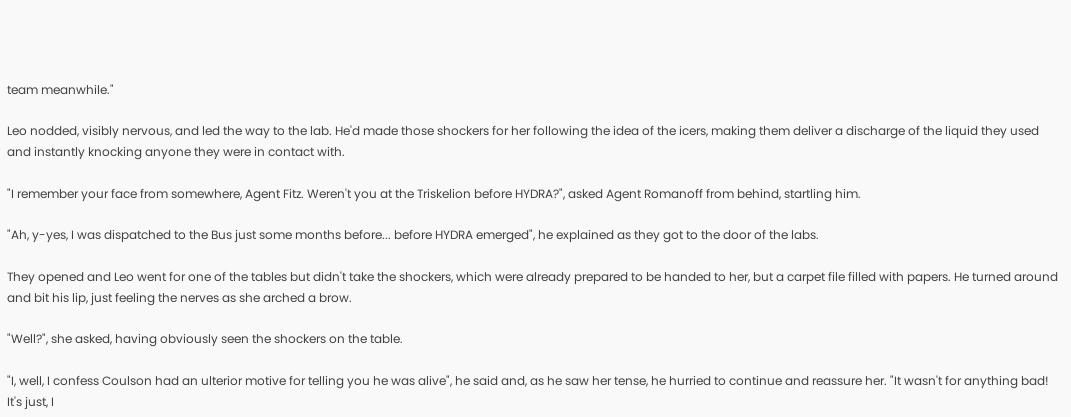team meanwhile."

Leo nodded, visibly nervous, and led the way to the lab. He'd made those shockers for her following the idea of the icers, making them deliver a discharge of the liquid they used and instantly knocking anyone they were in contact with.

"I remember your face from somewhere, Agent Fitz. Weren't you at the Triskelion before HYDRA?", asked Agent Romanoff from behind, startling him.

"Ah, y-yes, I was dispatched to the Bus just some months before... before HYDRA emerged", he explained as they got to the door of the labs.

They opened and Leo went for one of the tables but didn't take the shockers, which were already prepared to be handed to her, but a carpet file filled with papers. He turned around and bit his lip, just feeling the nerves as she arched a brow.

"Well?", she asked, having obviously seen the shockers on the table.

"I, well, I confess Coulson had an ulterior motive for telling you he was alive", he said and, as he saw her tense, he hurried to continue and reassure her. "It wasn't for anything bad! It's just, I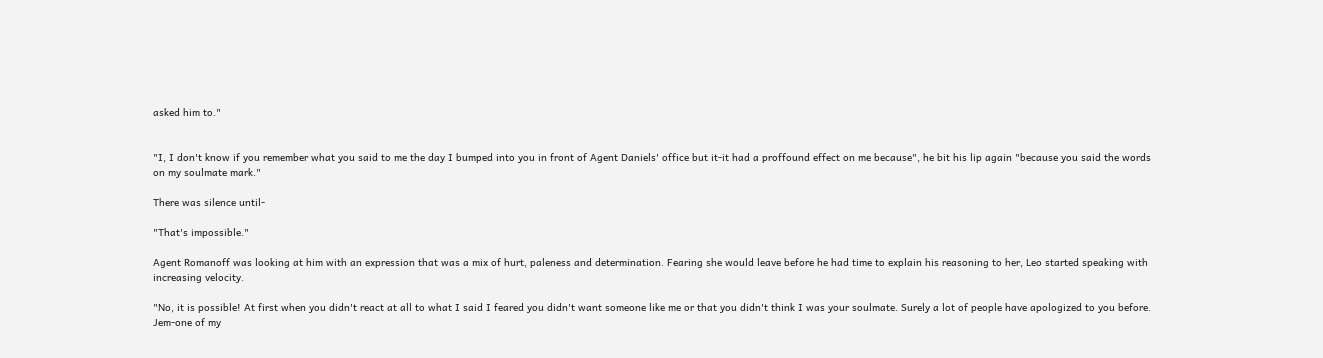asked him to."


"I, I don't know if you remember what you said to me the day I bumped into you in front of Agent Daniels' office but it-it had a proffound effect on me because", he bit his lip again "because you said the words on my soulmate mark."

There was silence until-

"That's impossible."

Agent Romanoff was looking at him with an expression that was a mix of hurt, paleness and determination. Fearing she would leave before he had time to explain his reasoning to her, Leo started speaking with increasing velocity.

"No, it is possible! At first when you didn't react at all to what I said I feared you didn't want someone like me or that you didn't think I was your soulmate. Surely a lot of people have apologized to you before. Jem-one of my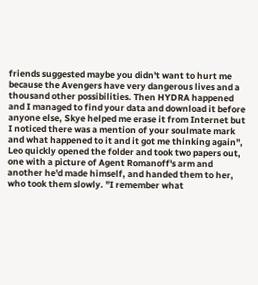friends suggested maybe you didn't want to hurt me because the Avengers have very dangerous lives and a thousand other possibilities. Then HYDRA happened and I managed to find your data and download it before anyone else, Skye helped me erase it from Internet but I noticed there was a mention of your soulmate mark and what happened to it and it got me thinking again", Leo quickly opened the folder and took two papers out, one with a picture of Agent Romanoff's arm and another he'd made himself, and handed them to her, who took them slowly. "I remember what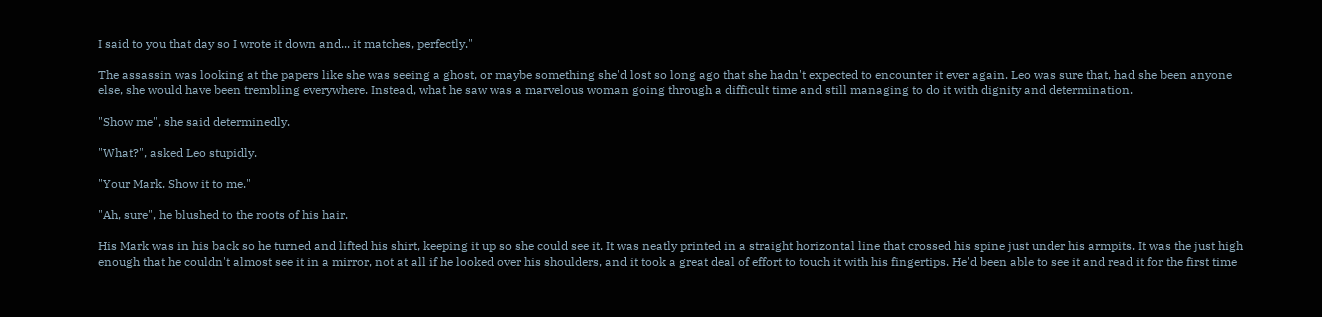I said to you that day so I wrote it down and... it matches, perfectly."

The assassin was looking at the papers like she was seeing a ghost, or maybe something she'd lost so long ago that she hadn't expected to encounter it ever again. Leo was sure that, had she been anyone else, she would have been trembling everywhere. Instead, what he saw was a marvelous woman going through a difficult time and still managing to do it with dignity and determination.

"Show me", she said determinedly.

"What?", asked Leo stupidly.

"Your Mark. Show it to me."

"Ah, sure", he blushed to the roots of his hair.

His Mark was in his back so he turned and lifted his shirt, keeping it up so she could see it. It was neatly printed in a straight horizontal line that crossed his spine just under his armpits. It was the just high enough that he couldn't almost see it in a mirror, not at all if he looked over his shoulders, and it took a great deal of effort to touch it with his fingertips. He'd been able to see it and read it for the first time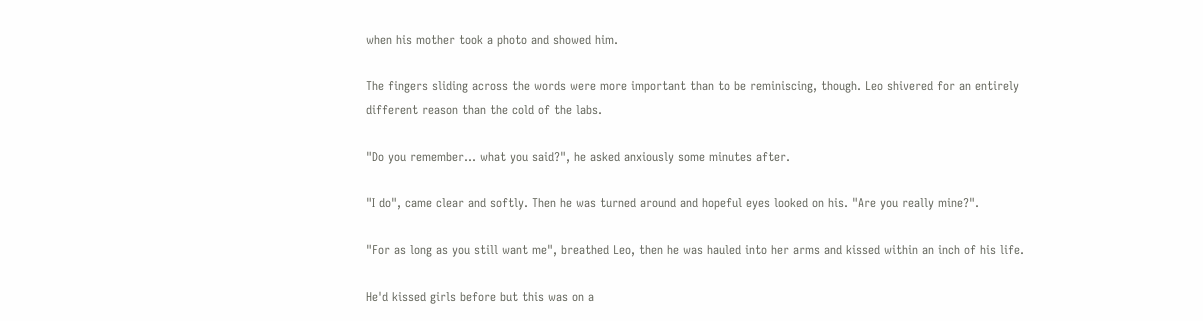when his mother took a photo and showed him.

The fingers sliding across the words were more important than to be reminiscing, though. Leo shivered for an entirely different reason than the cold of the labs.

"Do you remember... what you said?", he asked anxiously some minutes after.

"I do", came clear and softly. Then he was turned around and hopeful eyes looked on his. "Are you really mine?".

"For as long as you still want me", breathed Leo, then he was hauled into her arms and kissed within an inch of his life.

He'd kissed girls before but this was on a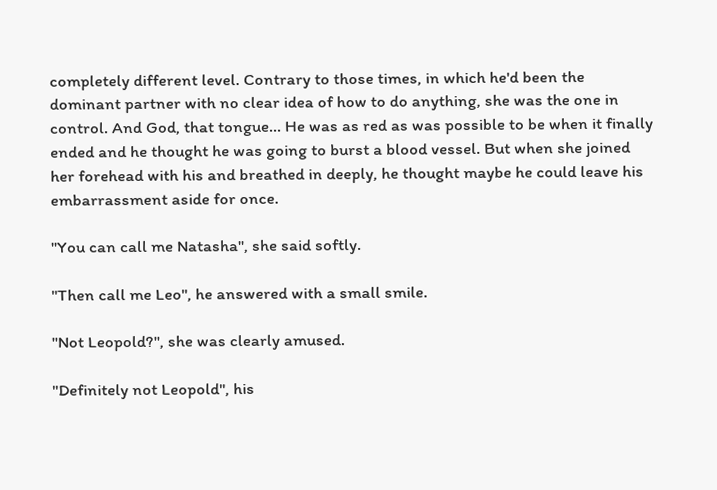completely different level. Contrary to those times, in which he'd been the dominant partner with no clear idea of how to do anything, she was the one in control. And God, that tongue... He was as red as was possible to be when it finally ended and he thought he was going to burst a blood vessel. But when she joined her forehead with his and breathed in deeply, he thought maybe he could leave his embarrassment aside for once.

"You can call me Natasha", she said softly.

"Then call me Leo", he answered with a small smile.

"Not Leopold?", she was clearly amused.

"Definitely not Leopold", his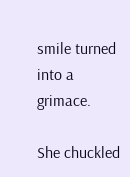smile turned into a grimace.

She chuckled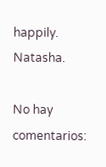happily. Natasha.

No hay comentarios: